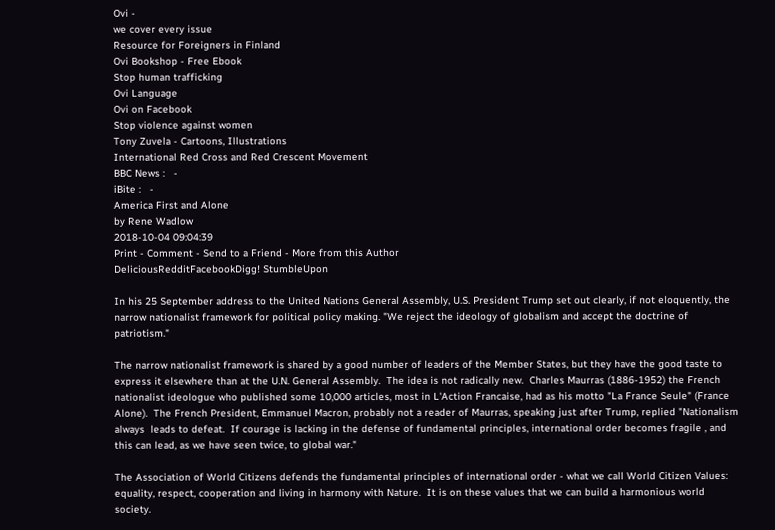Ovi -
we cover every issue
Resource for Foreigners in Finland
Ovi Bookshop - Free Ebook
Stop human trafficking
Ovi Language
Ovi on Facebook
Stop violence against women
Tony Zuvela - Cartoons, Illustrations
International Red Cross and Red Crescent Movement
BBC News :   -
iBite :   -
America First and Alone
by Rene Wadlow
2018-10-04 09:04:39
Print - Comment - Send to a Friend - More from this Author
DeliciousRedditFacebookDigg! StumbleUpon

In his 25 September address to the United Nations General Assembly, U.S. President Trump set out clearly, if not eloquently, the narrow nationalist framework for political policy making. "We reject the ideology of globalism and accept the doctrine of patriotism."

The narrow nationalist framework is shared by a good number of leaders of the Member States, but they have the good taste to express it elsewhere than at the U.N. General Assembly.  The idea is not radically new.  Charles Maurras (1886-1952) the French nationalist ideologue who published some 10,000 articles, most in L'Action Francaise, had as his motto "La France Seule" (France Alone).  The French President, Emmanuel Macron, probably not a reader of Maurras, speaking just after Trump, replied "Nationalism  always  leads to defeat.  If courage is lacking in the defense of fundamental principles, international order becomes fragile , and this can lead, as we have seen twice, to global war."

The Association of World Citizens defends the fundamental principles of international order - what we call World Citizen Values: equality, respect, cooperation and living in harmony with Nature.  It is on these values that we can build a harmonious world society.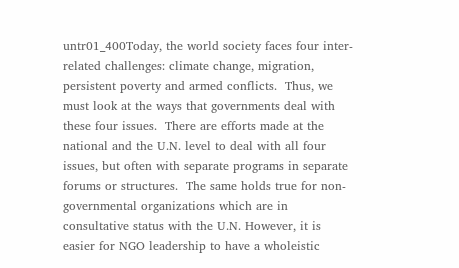untr01_400Today, the world society faces four inter-related challenges: climate change, migration, persistent poverty and armed conflicts.  Thus, we must look at the ways that governments deal with these four issues.  There are efforts made at the national and the U.N. level to deal with all four issues, but often with separate programs in separate forums or structures.  The same holds true for non-governmental organizations which are in consultative status with the U.N. However, it is easier for NGO leadership to have a wholeistic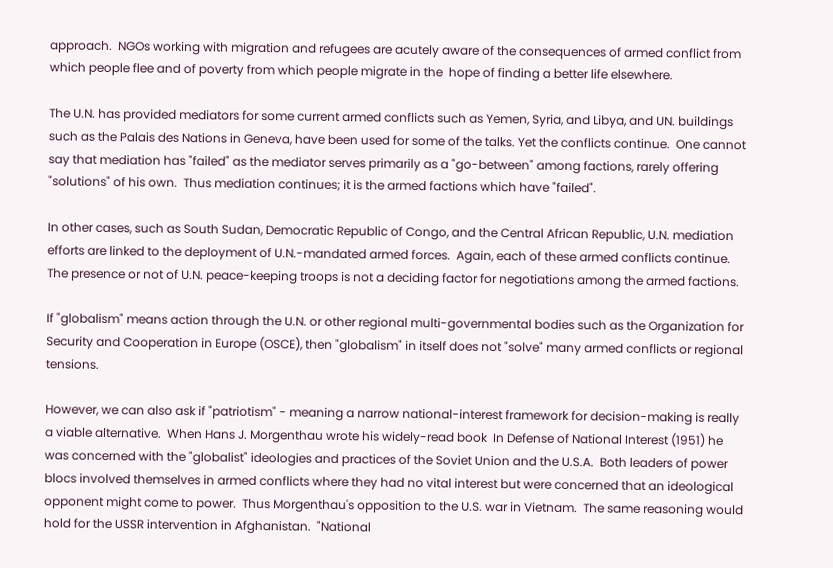approach.  NGOs working with migration and refugees are acutely aware of the consequences of armed conflict from which people flee and of poverty from which people migrate in the  hope of finding a better life elsewhere.

The U.N. has provided mediators for some current armed conflicts such as Yemen, Syria, and Libya, and UN. buildings such as the Palais des Nations in Geneva, have been used for some of the talks. Yet the conflicts continue.  One cannot say that mediation has "failed" as the mediator serves primarily as a "go-between" among factions, rarely offering "solutions" of his own.  Thus mediation continues; it is the armed factions which have "failed".

In other cases, such as South Sudan, Democratic Republic of Congo, and the Central African Republic, U.N. mediation efforts are linked to the deployment of U.N.-mandated armed forces.  Again, each of these armed conflicts continue.  The presence or not of U.N. peace-keeping troops is not a deciding factor for negotiations among the armed factions.

If "globalism" means action through the U.N. or other regional multi-governmental bodies such as the Organization for Security and Cooperation in Europe (OSCE), then "globalism" in itself does not "solve" many armed conflicts or regional tensions.

However, we can also ask if "patriotism" - meaning a narrow national-interest framework for decision-making is really a viable alternative.  When Hans J. Morgenthau wrote his widely-read book  In Defense of National Interest (1951) he was concerned with the "globalist" ideologies and practices of the Soviet Union and the U.S.A.  Both leaders of power blocs involved themselves in armed conflicts where they had no vital interest but were concerned that an ideological opponent might come to power.  Thus Morgenthau's opposition to the U.S. war in Vietnam.  The same reasoning would hold for the USSR intervention in Afghanistan.  "National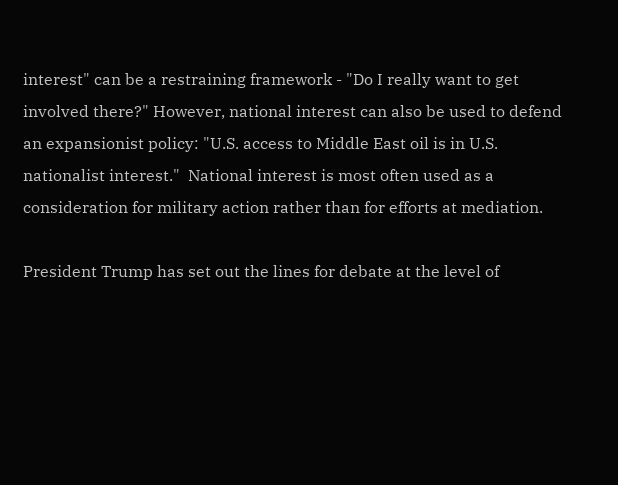interest" can be a restraining framework - "Do I really want to get involved there?" However, national interest can also be used to defend an expansionist policy: "U.S. access to Middle East oil is in U.S. nationalist interest."  National interest is most often used as a consideration for military action rather than for efforts at mediation.

President Trump has set out the lines for debate at the level of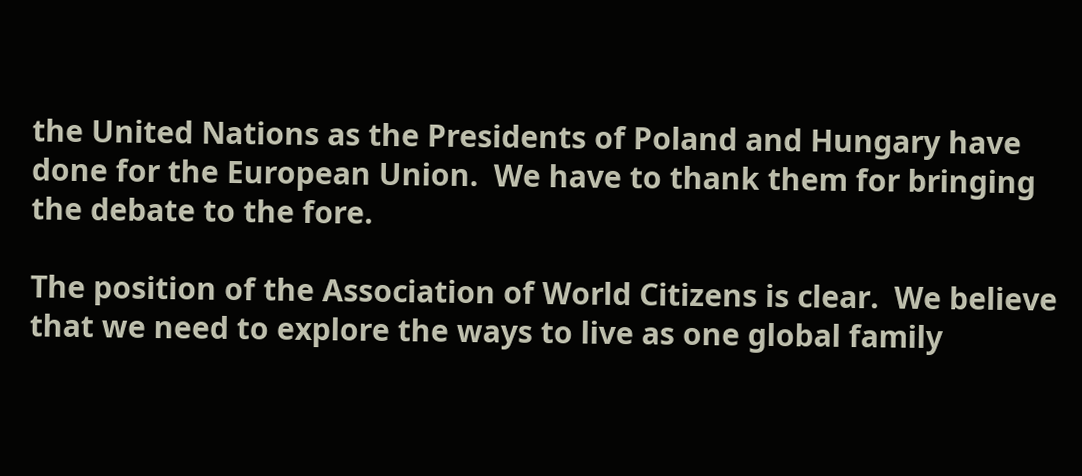the United Nations as the Presidents of Poland and Hungary have done for the European Union.  We have to thank them for bringing the debate to the fore.

The position of the Association of World Citizens is clear.  We believe that we need to explore the ways to live as one global family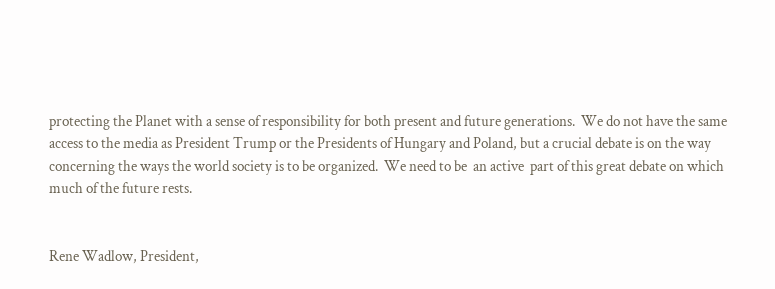protecting the Planet with a sense of responsibility for both present and future generations.  We do not have the same access to the media as President Trump or the Presidents of Hungary and Poland, but a crucial debate is on the way concerning the ways the world society is to be organized.  We need to be  an active  part of this great debate on which much of the future rests.


Rene Wadlow, President,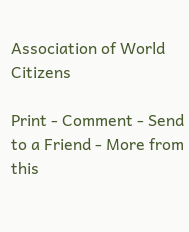Association of World Citizens

Print - Comment - Send to a Friend - More from this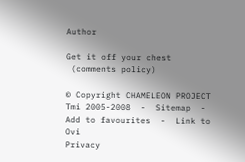Author

Get it off your chest
 (comments policy)

© Copyright CHAMELEON PROJECT Tmi 2005-2008  -  Sitemap  -  Add to favourites  -  Link to Ovi
Privacy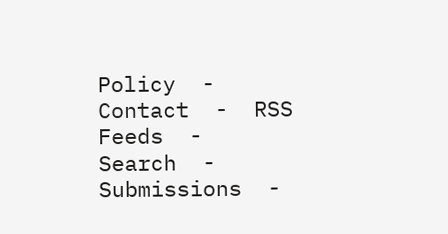Policy  -  Contact  -  RSS Feeds  -  Search  -  Submissions  -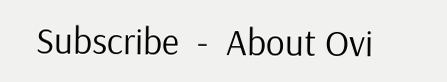Subscribe  -  About Ovi